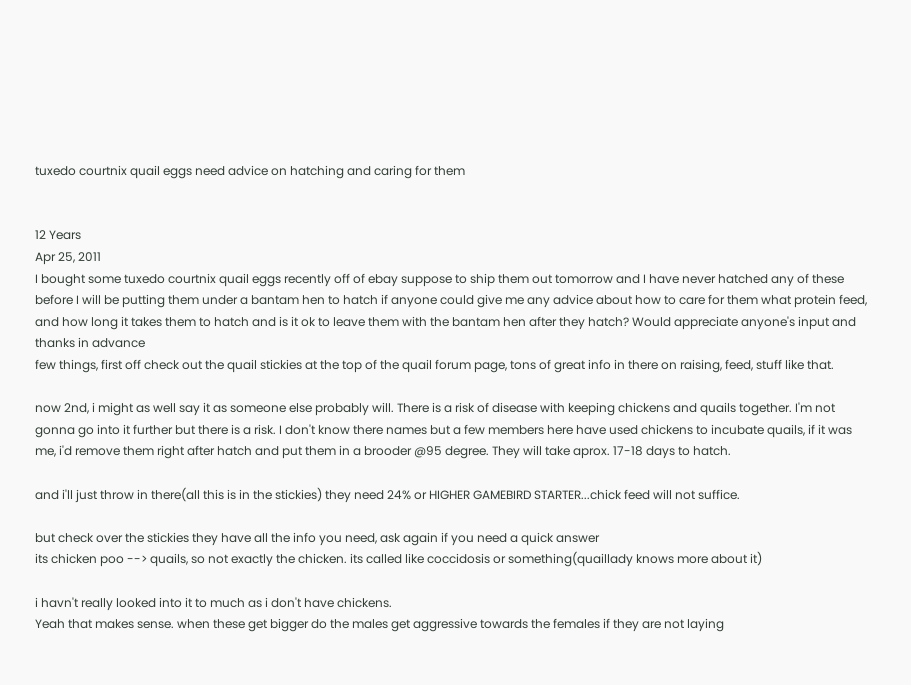tuxedo courtnix quail eggs need advice on hatching and caring for them


12 Years
Apr 25, 2011
I bought some tuxedo courtnix quail eggs recently off of ebay suppose to ship them out tomorrow and I have never hatched any of these before I will be putting them under a bantam hen to hatch if anyone could give me any advice about how to care for them what protein feed, and how long it takes them to hatch and is it ok to leave them with the bantam hen after they hatch? Would appreciate anyone's input and thanks in advance
few things, first off check out the quail stickies at the top of the quail forum page, tons of great info in there on raising, feed, stuff like that.

now 2nd, i might as well say it as someone else probably will. There is a risk of disease with keeping chickens and quails together. I'm not gonna go into it further but there is a risk. I don't know there names but a few members here have used chickens to incubate quails, if it was me, i'd remove them right after hatch and put them in a brooder @95 degree. They will take aprox. 17-18 days to hatch.

and i'll just throw in there(all this is in the stickies) they need 24% or HIGHER GAMEBIRD STARTER...chick feed will not suffice.

but check over the stickies they have all the info you need, ask again if you need a quick answer
its chicken poo --> quails, so not exactly the chicken. its called like coccidosis or something(quaillady knows more about it)

i havn't really looked into it to much as i don't have chickens.
Yeah that makes sense. when these get bigger do the males get aggressive towards the females if they are not laying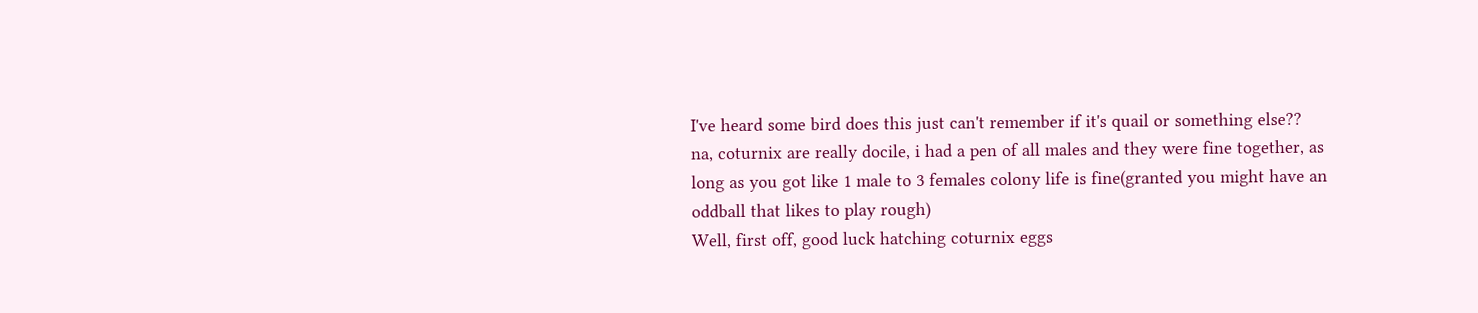I've heard some bird does this just can't remember if it's quail or something else??
na, coturnix are really docile, i had a pen of all males and they were fine together, as long as you got like 1 male to 3 females colony life is fine(granted you might have an oddball that likes to play rough)
Well, first off, good luck hatching coturnix eggs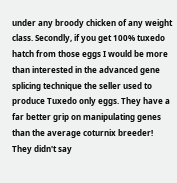under any broody chicken of any weight class. Secondly, if you get 100% tuxedo hatch from those eggs I would be more than interested in the advanced gene splicing technique the seller used to produce Tuxedo only eggs. They have a far better grip on manipulating genes than the average coturnix breeder!
They didn't say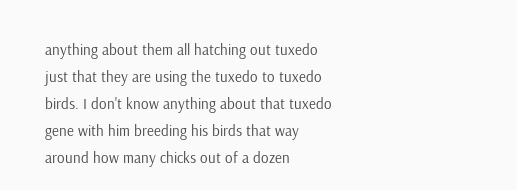anything about them all hatching out tuxedo just that they are using the tuxedo to tuxedo birds. I don't know anything about that tuxedo gene with him breeding his birds that way around how many chicks out of a dozen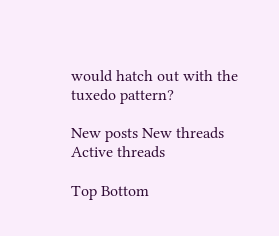would hatch out with the tuxedo pattern?

New posts New threads Active threads

Top Bottom